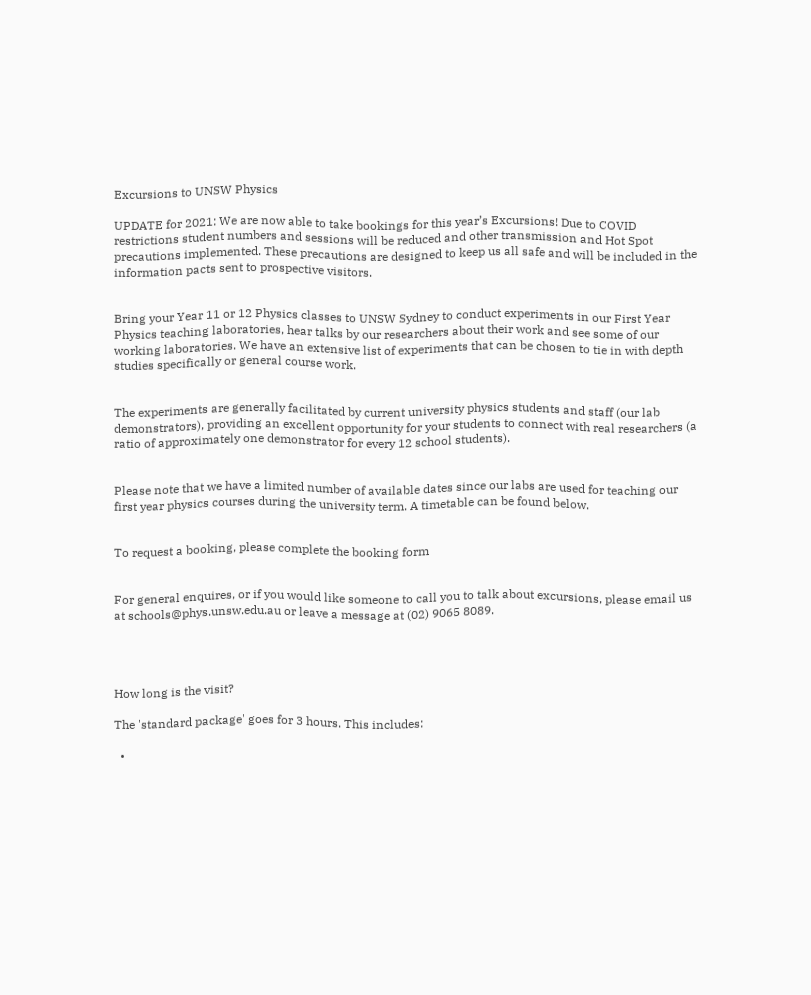Excursions to UNSW Physics

UPDATE for 2021: We are now able to take bookings for this year’s Excursions! Due to COVID restrictions student numbers and sessions will be reduced and other transmission and Hot Spot precautions implemented. These precautions are designed to keep us all safe and will be included in the information pacts sent to prospective visitors.


Bring your Year 11 or 12 Physics classes to UNSW Sydney to conduct experiments in our First Year Physics teaching laboratories, hear talks by our researchers about their work and see some of our working laboratories. We have an extensive list of experiments that can be chosen to tie in with depth studies specifically or general course work.


The experiments are generally facilitated by current university physics students and staff (our lab demonstrators), providing an excellent opportunity for your students to connect with real researchers (a ratio of approximately one demonstrator for every 12 school students).


Please note that we have a limited number of available dates since our labs are used for teaching our first year physics courses during the university term. A timetable can be found below.


To request a booking, please complete the booking form


For general enquires, or if you would like someone to call you to talk about excursions, please email us at schools@phys.unsw.edu.au or leave a message at (02) 9065 8089.




How long is the visit?

The 'standard package' goes for 3 hours. This includes:

  •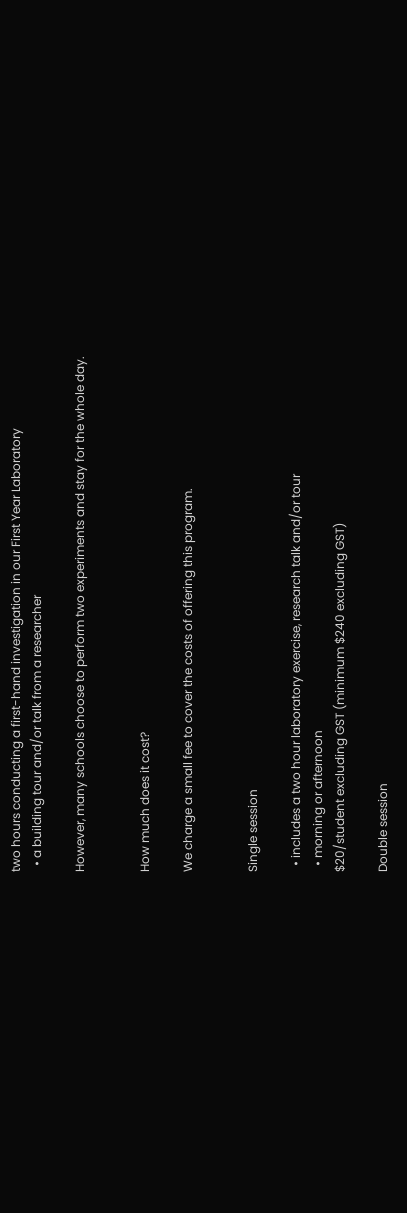two hours conducting a first-hand investigation in our First Year Laboratory
  • a building tour and/or talk from a researcher

However, many schools choose to perform two experiments and stay for the whole day.


How much does it cost?

We charge a small fee to cover the costs of offering this program.


Single session

  • includes a two hour laboratory exercise, research talk and/or tour
  • morning or afternoon
$20/student excluding GST (minimum $240 excluding GST)

Double session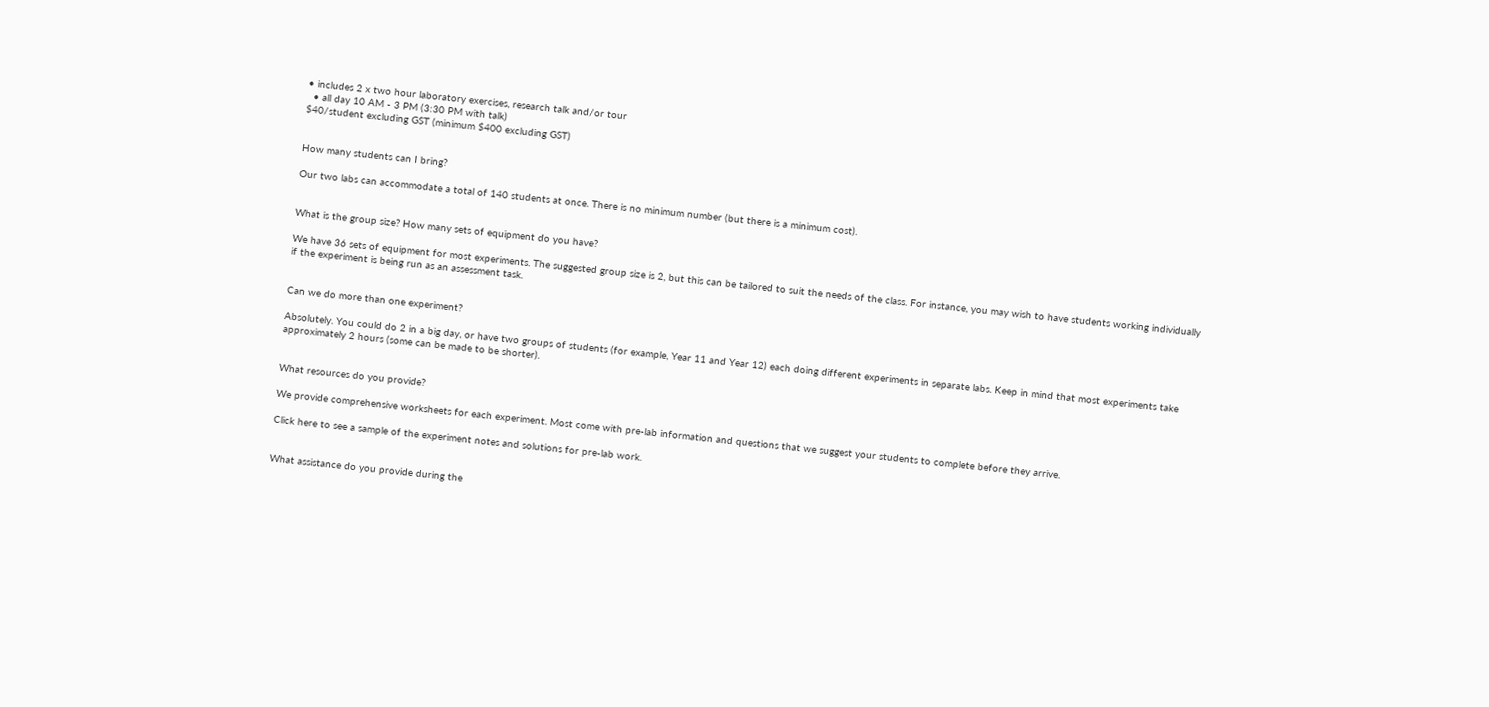• includes 2 x two hour laboratory exercises, research talk and/or tour
  • all day 10 AM - 3 PM (3:30 PM with talk)
$40/student excluding GST (minimum $400 excluding GST)


How many students can I bring?

Our two labs can accommodate a total of 140 students at once. There is no minimum number (but there is a minimum cost).


What is the group size? How many sets of equipment do you have?

We have 36 sets of equipment for most experiments. The suggested group size is 2, but this can be tailored to suit the needs of the class. For instance, you may wish to have students working individually if the experiment is being run as an assessment task.


Can we do more than one experiment?

Absolutely. You could do 2 in a big day, or have two groups of students (for example, Year 11 and Year 12) each doing different experiments in separate labs. Keep in mind that most experiments take approximately 2 hours (some can be made to be shorter).


What resources do you provide?

We provide comprehensive worksheets for each experiment. Most come with pre-lab information and questions that we suggest your students to complete before they arrive.

Click here to see a sample of the experiment notes and solutions for pre-lab work.


What assistance do you provide during the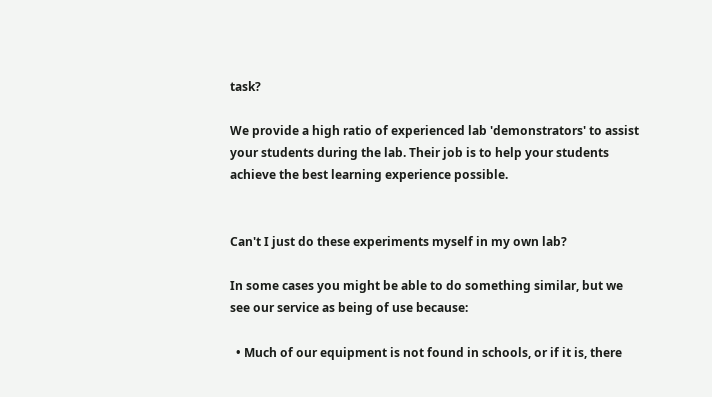task?

We provide a high ratio of experienced lab 'demonstrators' to assist your students during the lab. Their job is to help your students achieve the best learning experience possible.


Can't I just do these experiments myself in my own lab?

In some cases you might be able to do something similar, but we see our service as being of use because:

  • Much of our equipment is not found in schools, or if it is, there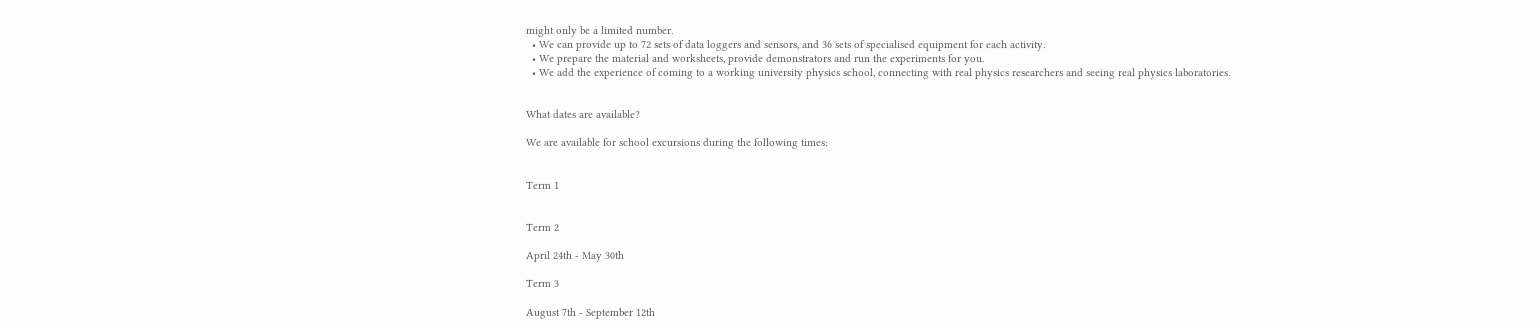might only be a limited number.
  • We can provide up to 72 sets of data loggers and sensors, and 36 sets of specialised equipment for each activity.
  • We prepare the material and worksheets, provide demonstrators and run the experiments for you.
  • We add the experience of coming to a working university physics school, connecting with real physics researchers and seeing real physics laboratories.


What dates are available?

We are available for school excursions during the following times:


Term 1


Term 2

April 24th - May 30th

Term 3

August 7th - September 12th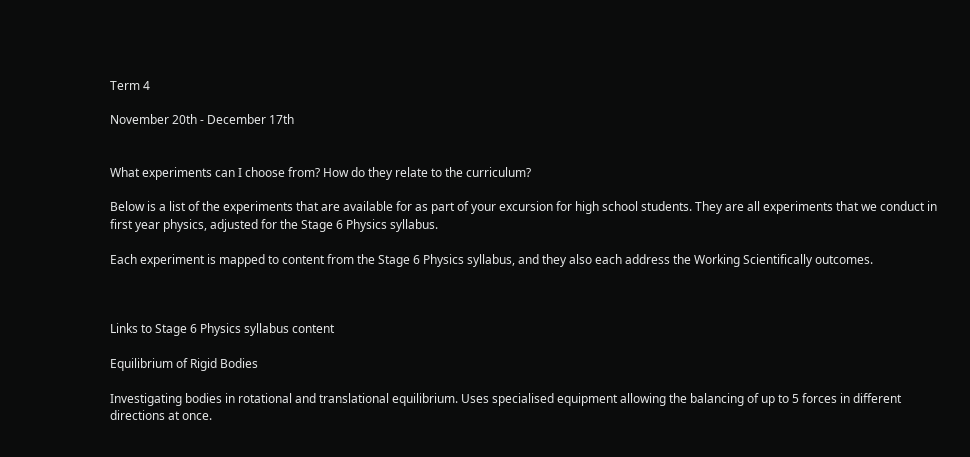Term 4

November 20th - December 17th


What experiments can I choose from? How do they relate to the curriculum?

Below is a list of the experiments that are available for as part of your excursion for high school students. They are all experiments that we conduct in first year physics, adjusted for the Stage 6 Physics syllabus.

Each experiment is mapped to content from the Stage 6 Physics syllabus, and they also each address the Working Scientifically outcomes.



Links to Stage 6 Physics syllabus content

Equilibrium of Rigid Bodies

Investigating bodies in rotational and translational equilibrium. Uses specialised equipment allowing the balancing of up to 5 forces in different directions at once.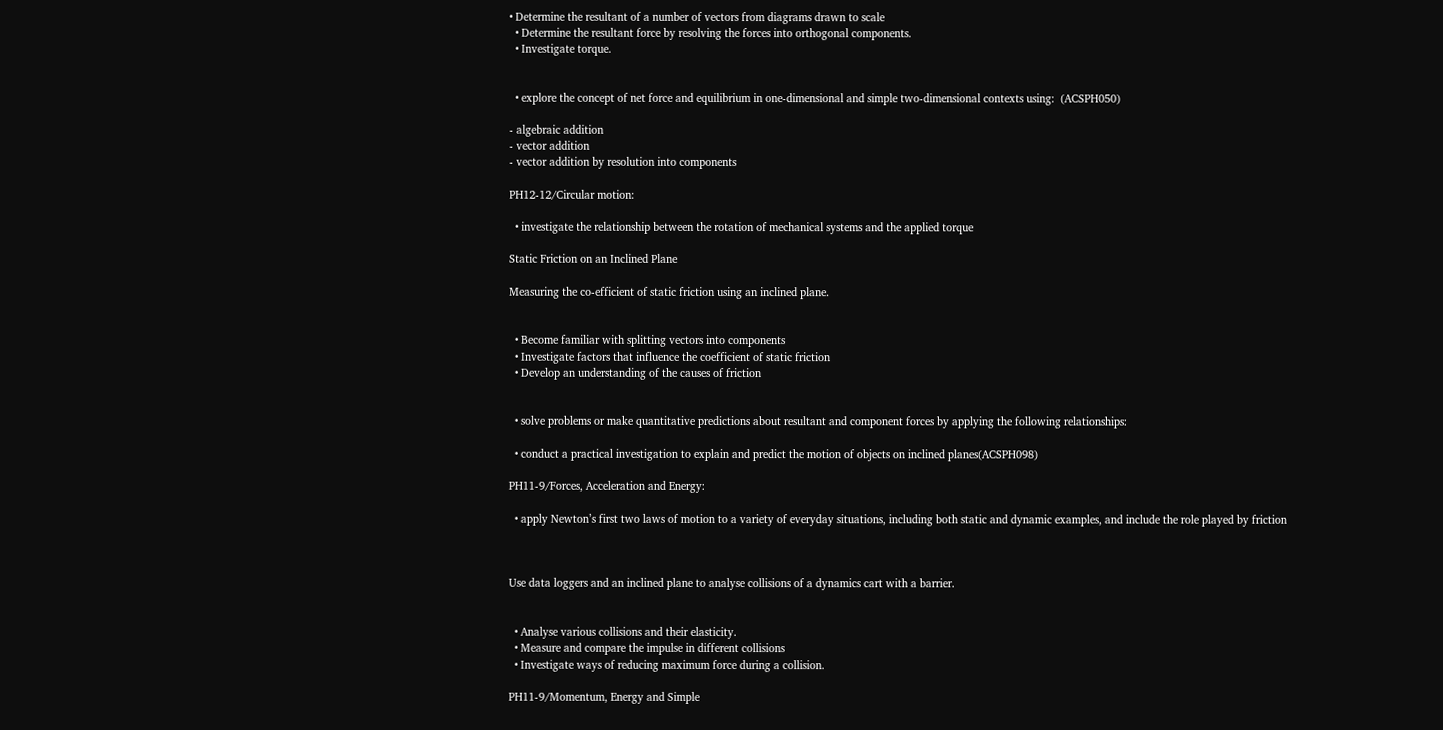• Determine the resultant of a number of vectors from diagrams drawn to scale
  • Determine the resultant force by resolving the forces into orthogonal components.
  • Investigate torque.


  • explore the concept of net force and equilibrium in one-dimensional and simple two-dimensional contexts using:  (ACSPH050)

- algebraic addition
- vector addition
- vector addition by resolution into components

PH12-12/Circular motion:

  • investigate the relationship between the rotation of mechanical systems and the applied torque

Static Friction on an Inclined Plane

Measuring the co-efficient of static friction using an inclined plane.


  • Become familiar with splitting vectors into components
  • Investigate factors that influence the coefficient of static friction
  • Develop an understanding of the causes of friction


  • solve problems or make quantitative predictions about resultant and component forces by applying the following relationships:

  • conduct a practical investigation to explain and predict the motion of objects on inclined planes(ACSPH098)

PH11-9/Forces, Acceleration and Energy:

  • apply Newton’s first two laws of motion to a variety of everyday situations, including both static and dynamic examples, and include the role played by friction



Use data loggers and an inclined plane to analyse collisions of a dynamics cart with a barrier.


  • Analyse various collisions and their elasticity.
  • Measure and compare the impulse in different collisions
  • Investigate ways of reducing maximum force during a collision.

PH11-9/Momentum, Energy and Simple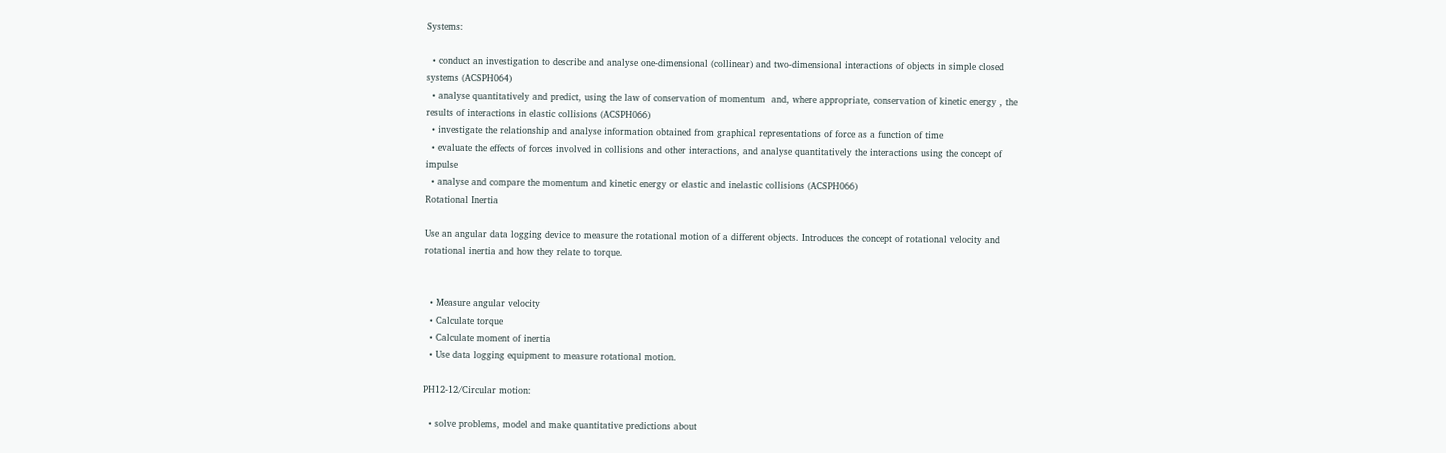Systems:

  • conduct an investigation to describe and analyse one-dimensional (collinear) and two-dimensional interactions of objects in simple closed systems (ACSPH064)
  • analyse quantitatively and predict, using the law of conservation of momentum  and, where appropriate, conservation of kinetic energy , the results of interactions in elastic collisions (ACSPH066)
  • investigate the relationship and analyse information obtained from graphical representations of force as a function of time
  • evaluate the effects of forces involved in collisions and other interactions, and analyse quantitatively the interactions using the concept of impulse
  • analyse and compare the momentum and kinetic energy or elastic and inelastic collisions (ACSPH066)
Rotational Inertia

Use an angular data logging device to measure the rotational motion of a different objects. Introduces the concept of rotational velocity and rotational inertia and how they relate to torque.


  • Measure angular velocity
  • Calculate torque
  • Calculate moment of inertia
  • Use data logging equipment to measure rotational motion.

PH12-12/Circular motion:

  • solve problems, model and make quantitative predictions about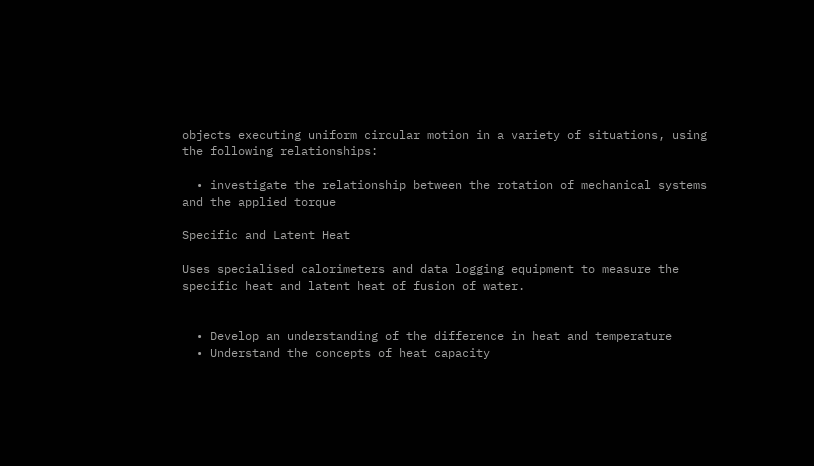objects executing uniform circular motion in a variety of situations, using the following relationships:

  • investigate the relationship between the rotation of mechanical systems and the applied torque

Specific and Latent Heat

Uses specialised calorimeters and data logging equipment to measure the specific heat and latent heat of fusion of water.


  • Develop an understanding of the difference in heat and temperature
  • Understand the concepts of heat capacity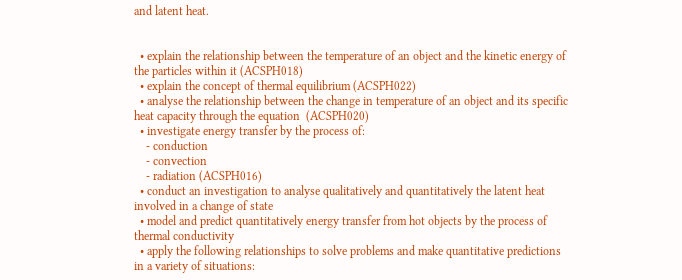and latent heat.


  • explain the relationship between the temperature of an object and the kinetic energy of the particles within it (ACSPH018)
  • explain the concept of thermal equilibrium (ACSPH022)
  • analyse the relationship between the change in temperature of an object and its specific heat capacity through the equation  (ACSPH020)
  • investigate energy transfer by the process of:
    - conduction
    - convection
    - radiation (ACSPH016)
  • conduct an investigation to analyse qualitatively and quantitatively the latent heat involved in a change of state
  • model and predict quantitatively energy transfer from hot objects by the process of thermal conductivity
  • apply the following relationships to solve problems and make quantitative predictions in a variety of situations: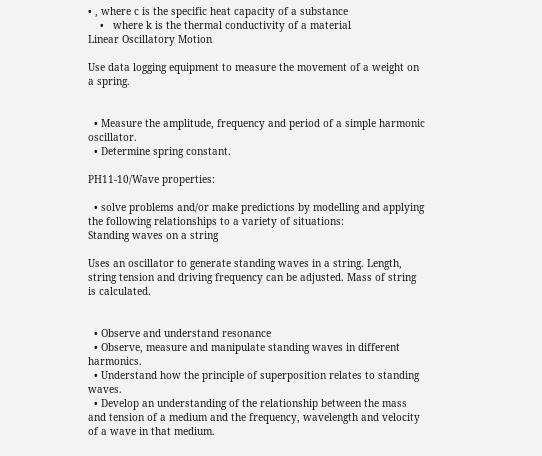• , where c is the specific heat capacity of a substance
    •   where k is the thermal conductivity of a material
Linear Oscillatory Motion

Use data logging equipment to measure the movement of a weight on a spring.


  • Measure the amplitude, frequency and period of a simple harmonic oscillator.
  • Determine spring constant.

PH11-10/Wave properties:

  • solve problems and/or make predictions by modelling and applying the following relationships to a variety of situations:
Standing waves on a string

Uses an oscillator to generate standing waves in a string. Length, string tension and driving frequency can be adjusted. Mass of string is calculated.


  • Observe and understand resonance
  • Observe, measure and manipulate standing waves in different harmonics.
  • Understand how the principle of superposition relates to standing waves.
  • Develop an understanding of the relationship between the mass and tension of a medium and the frequency, wavelength and velocity of a wave in that medium.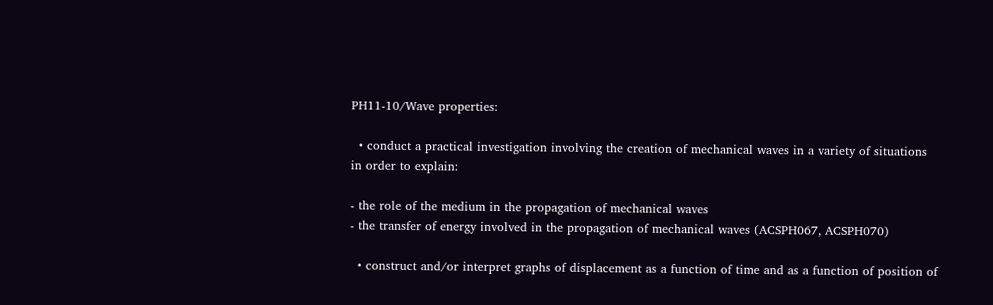PH11-10/Wave properties:

  • conduct a practical investigation involving the creation of mechanical waves in a variety of situations in order to explain:

- the role of the medium in the propagation of mechanical waves
- the transfer of energy involved in the propagation of mechanical waves (ACSPH067, ACSPH070)

  • construct and/or interpret graphs of displacement as a function of time and as a function of position of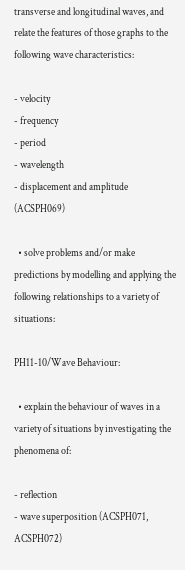transverse and longitudinal waves, and relate the features of those graphs to the following wave characteristics:

- velocity
- frequency
- period
- wavelength
- displacement and amplitude (ACSPH069)

  • solve problems and/or make predictions by modelling and applying the following relationships to a variety of situations:

PH11-10/Wave Behaviour:

  • explain the behaviour of waves in a variety of situations by investigating the phenomena of:

- reflection
- wave superposition (ACSPH071, ACSPH072)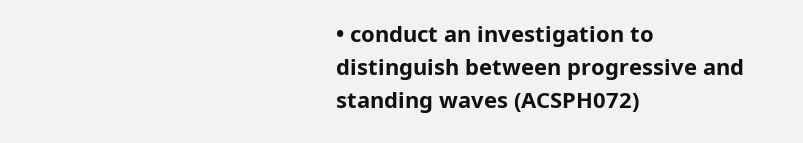• conduct an investigation to distinguish between progressive and standing waves (ACSPH072)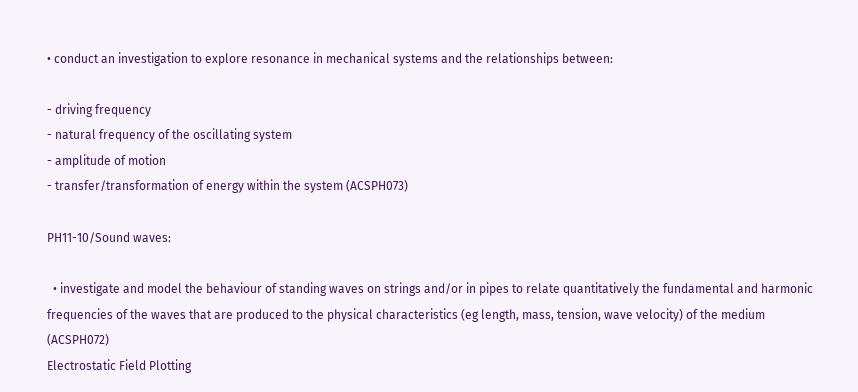• conduct an investigation to explore resonance in mechanical systems and the relationships between:

- driving frequency
- natural frequency of the oscillating system
- amplitude of motion
- transfer/transformation of energy within the system (ACSPH073)

PH11-10/Sound waves:

  • investigate and model the behaviour of standing waves on strings and/or in pipes to relate quantitatively the fundamental and harmonic frequencies of the waves that are produced to the physical characteristics (eg length, mass, tension, wave velocity) of the medium (ACSPH072)
Electrostatic Field Plotting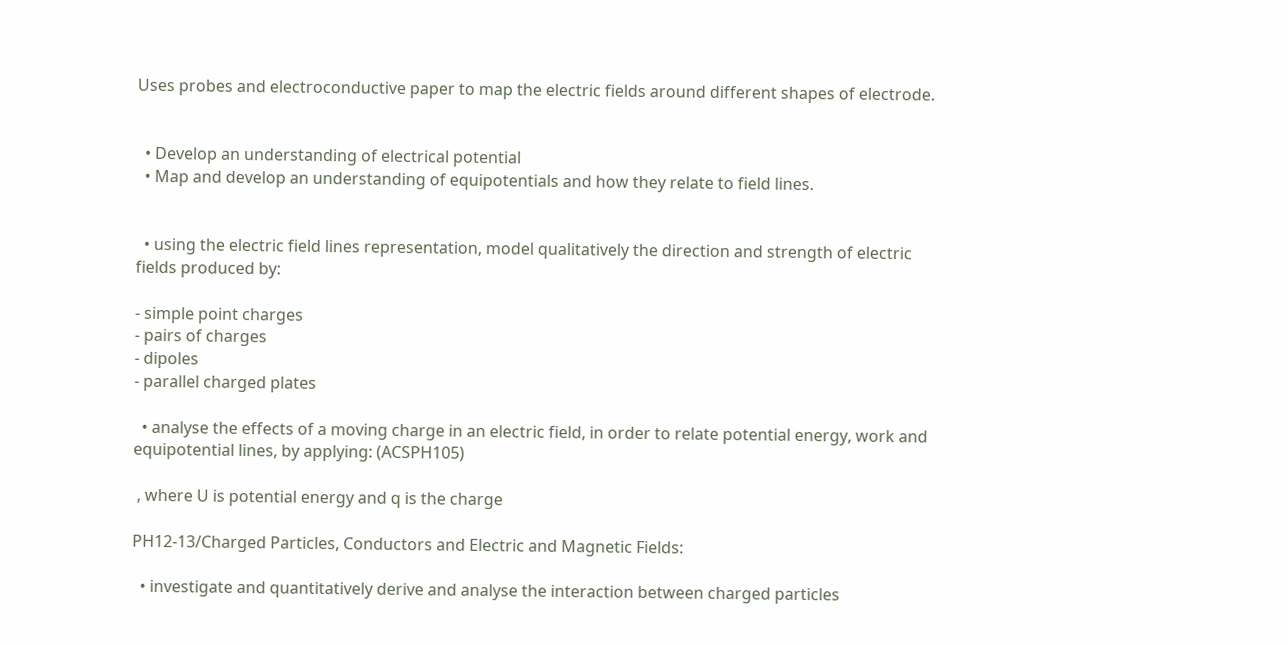Uses probes and electroconductive paper to map the electric fields around different shapes of electrode.


  • Develop an understanding of electrical potential
  • Map and develop an understanding of equipotentials and how they relate to field lines.


  • using the electric field lines representation, model qualitatively the direction and strength of electric fields produced by:

- simple point charges
- pairs of charges
- dipoles
- parallel charged plates

  • analyse the effects of a moving charge in an electric field, in order to relate potential energy, work and equipotential lines, by applying: (ACSPH105)

 , where U is potential energy and q is the charge

PH12-13/Charged Particles, Conductors and Electric and Magnetic Fields:

  • investigate and quantitatively derive and analyse the interaction between charged particles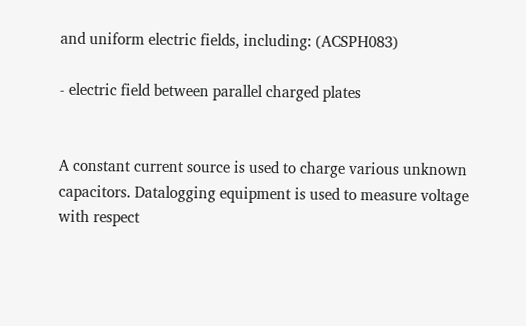and uniform electric fields, including: (ACSPH083)

- electric field between parallel charged plates


A constant current source is used to charge various unknown capacitors. Datalogging equipment is used to measure voltage with respect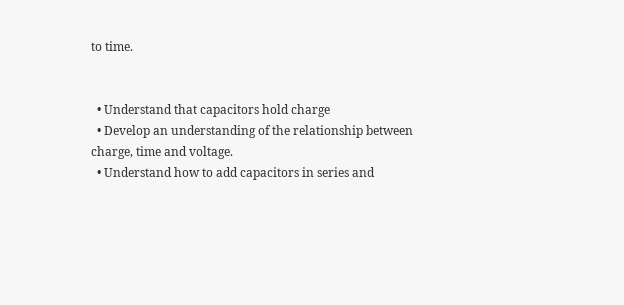to time.


  • Understand that capacitors hold charge
  • Develop an understanding of the relationship between charge, time and voltage.
  • Understand how to add capacitors in series and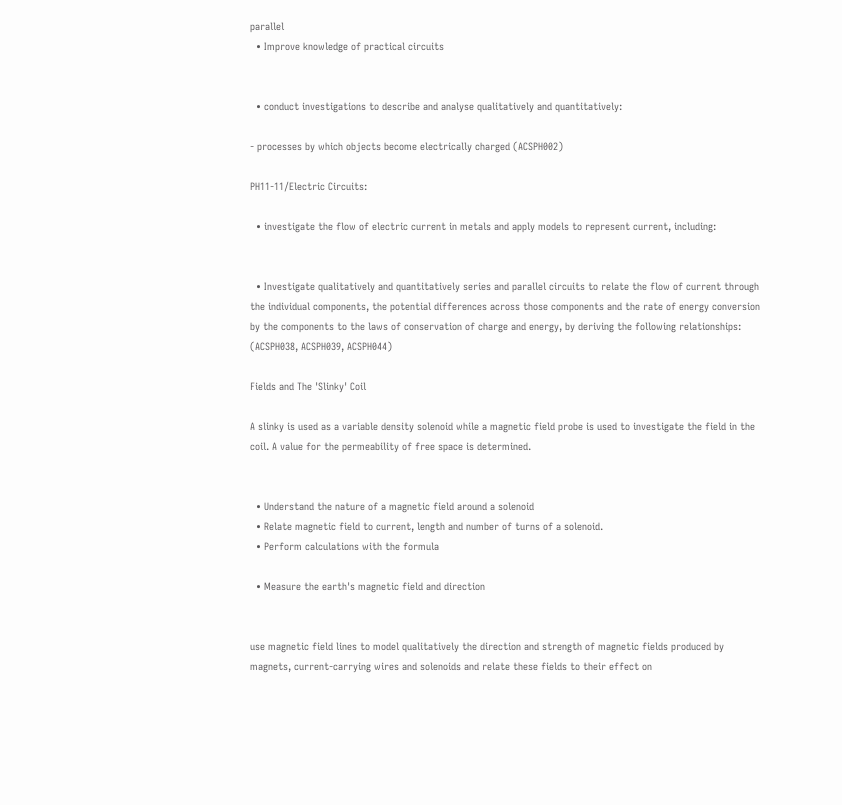parallel
  • Improve knowledge of practical circuits


  • conduct investigations to describe and analyse qualitatively and quantitatively:

- processes by which objects become electrically charged (ACSPH002)

PH11-11/Electric Circuits:

  • investigate the flow of electric current in metals and apply models to represent current, including:


  • Investigate qualitatively and quantitatively series and parallel circuits to relate the flow of current through the individual components, the potential differences across those components and the rate of energy conversion by the components to the laws of conservation of charge and energy, by deriving the following relationships: (ACSPH038, ACSPH039, ACSPH044)

Fields and The 'Slinky' Coil

A slinky is used as a variable density solenoid while a magnetic field probe is used to investigate the field in the coil. A value for the permeability of free space is determined.


  • Understand the nature of a magnetic field around a solenoid
  • Relate magnetic field to current, length and number of turns of a solenoid.
  • Perform calculations with the formula

  • Measure the earth's magnetic field and direction


use magnetic field lines to model qualitatively the direction and strength of magnetic fields produced by magnets, current-carrying wires and solenoids and relate these fields to their effect on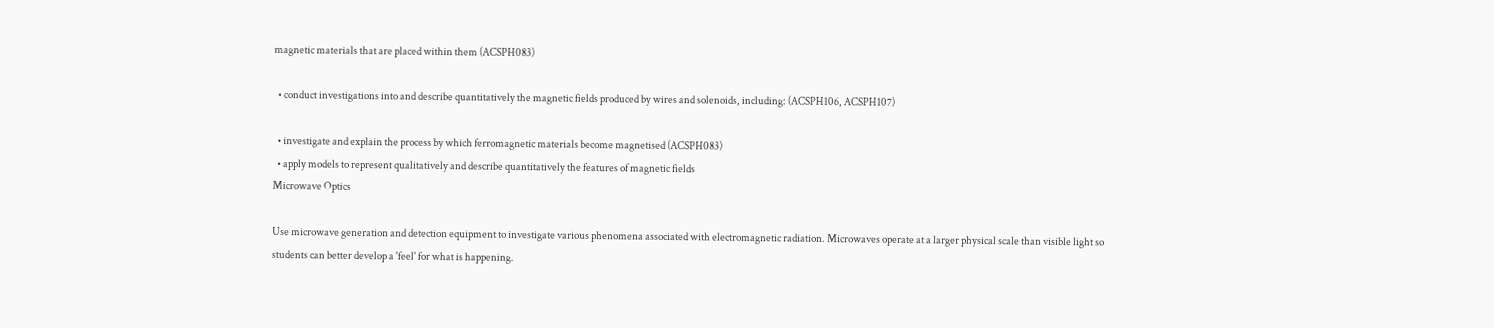magnetic materials that are placed within them (ACSPH083)

  • conduct investigations into and describe quantitatively the magnetic fields produced by wires and solenoids, including: (ACSPH106, ACSPH107)

  • investigate and explain the process by which ferromagnetic materials become magnetised (ACSPH083)
  • apply models to represent qualitatively and describe quantitatively the features of magnetic fields
Microwave Optics

Use microwave generation and detection equipment to investigate various phenomena associated with electromagnetic radiation. Microwaves operate at a larger physical scale than visible light so students can better develop a 'feel' for what is happening.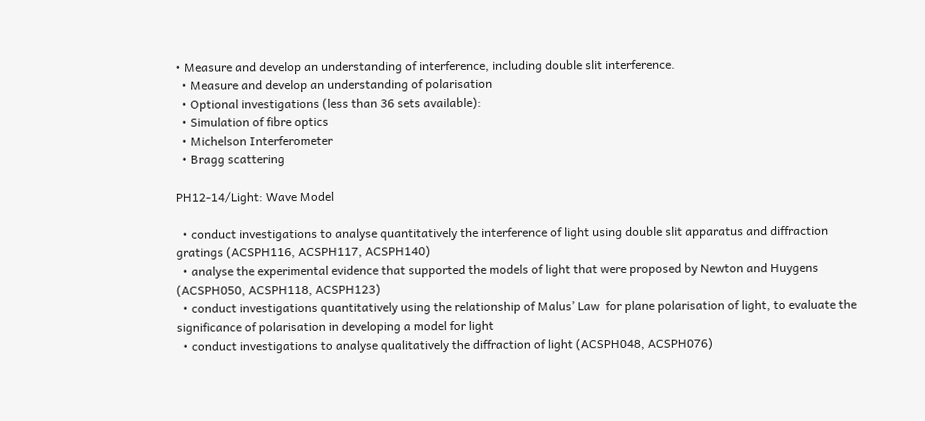• Measure and develop an understanding of interference, including double slit interference.
  • Measure and develop an understanding of polarisation
  • Optional investigations (less than 36 sets available):
  • Simulation of fibre optics
  • Michelson Interferometer
  • Bragg scattering

PH12-14/Light: Wave Model

  • conduct investigations to analyse quantitatively the interference of light using double slit apparatus and diffraction gratings (ACSPH116, ACSPH117, ACSPH140)
  • analyse the experimental evidence that supported the models of light that were proposed by Newton and Huygens (ACSPH050, ACSPH118, ACSPH123)
  • conduct investigations quantitatively using the relationship of Malus’ Law  for plane polarisation of light, to evaluate the significance of polarisation in developing a model for light
  • conduct investigations to analyse qualitatively the diffraction of light (ACSPH048, ACSPH076)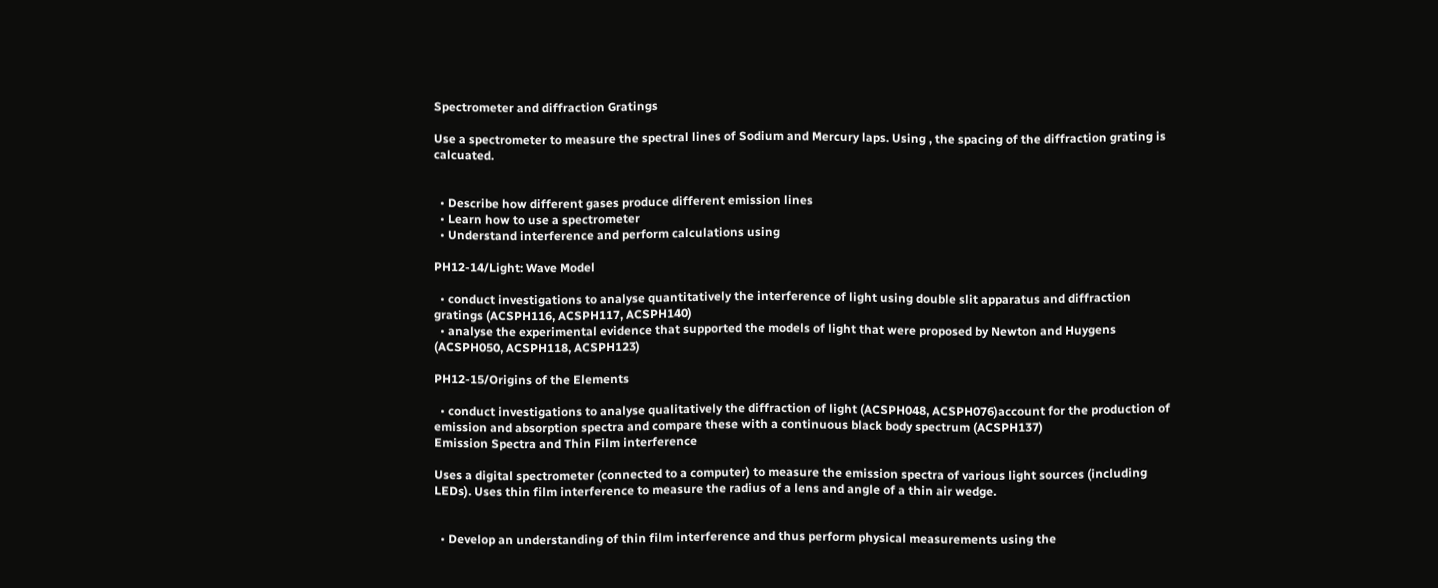Spectrometer and diffraction Gratings

Use a spectrometer to measure the spectral lines of Sodium and Mercury laps. Using , the spacing of the diffraction grating is calcuated.


  • Describe how different gases produce different emission lines
  • Learn how to use a spectrometer
  • Understand interference and perform calculations using

PH12-14/Light: Wave Model

  • conduct investigations to analyse quantitatively the interference of light using double slit apparatus and diffraction gratings (ACSPH116, ACSPH117, ACSPH140)
  • analyse the experimental evidence that supported the models of light that were proposed by Newton and Huygens (ACSPH050, ACSPH118, ACSPH123)

PH12-15/Origins of the Elements

  • conduct investigations to analyse qualitatively the diffraction of light (ACSPH048, ACSPH076)account for the production of emission and absorption spectra and compare these with a continuous black body spectrum (ACSPH137)
Emission Spectra and Thin Film interference

Uses a digital spectrometer (connected to a computer) to measure the emission spectra of various light sources (including LEDs). Uses thin film interference to measure the radius of a lens and angle of a thin air wedge.


  • Develop an understanding of thin film interference and thus perform physical measurements using the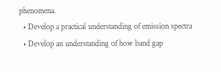phenomena.
  • Develop a practical understanding of emission spectra
  • Develop an understanding of how band gap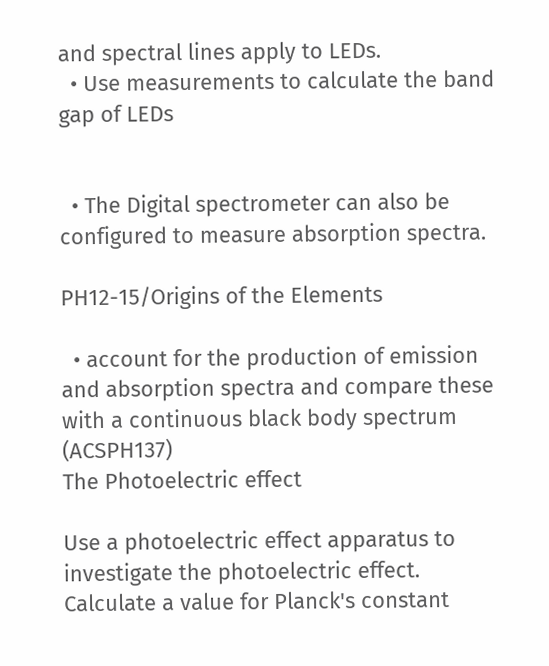and spectral lines apply to LEDs.
  • Use measurements to calculate the band gap of LEDs


  • The Digital spectrometer can also be configured to measure absorption spectra.

PH12-15/Origins of the Elements

  • account for the production of emission and absorption spectra and compare these with a continuous black body spectrum (ACSPH137)
The Photoelectric effect

Use a photoelectric effect apparatus to investigate the photoelectric effect. Calculate a value for Planck's constant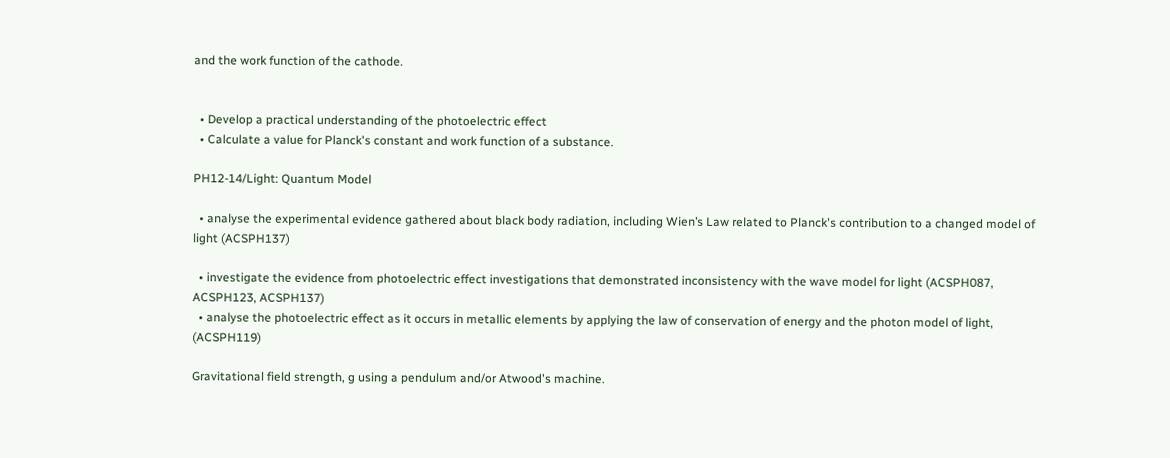and the work function of the cathode.


  • Develop a practical understanding of the photoelectric effect
  • Calculate a value for Planck's constant and work function of a substance.

PH12-14/Light: Quantum Model

  • analyse the experimental evidence gathered about black body radiation, including Wien’s Law related to Planck's contribution to a changed model of light (ACSPH137)

  • investigate the evidence from photoelectric effect investigations that demonstrated inconsistency with the wave model for light (ACSPH087, ACSPH123, ACSPH137)
  • analyse the photoelectric effect as it occurs in metallic elements by applying the law of conservation of energy and the photon model of light, (ACSPH119)

Gravitational field strength, g using a pendulum and/or Atwood's machine.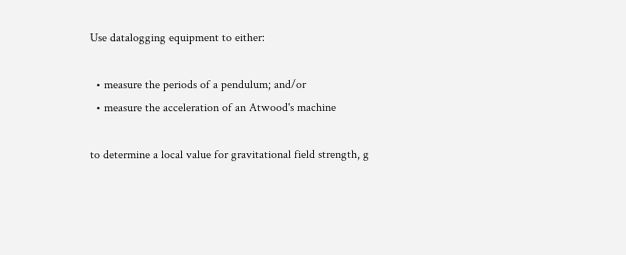Use datalogging equipment to either:

  • measure the periods of a pendulum; and/or
  • measure the acceleration of an Atwood's machine

to determine a local value for gravitational field strength, g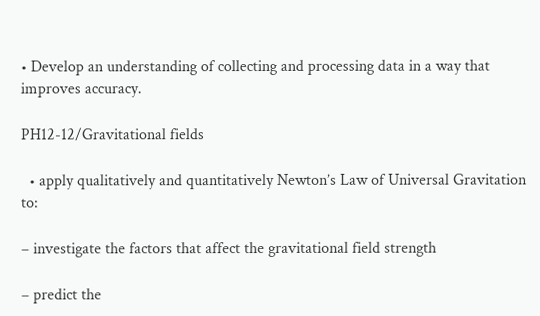• Develop an understanding of collecting and processing data in a way that improves accuracy.

PH12-12/Gravitational fields

  • apply qualitatively and quantitatively Newton’s Law of Universal Gravitation to:

– investigate the factors that affect the gravitational field strength

– predict the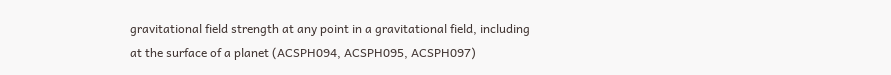gravitational field strength at any point in a gravitational field, including at the surface of a planet (ACSPH094, ACSPH095, ACSPH097)